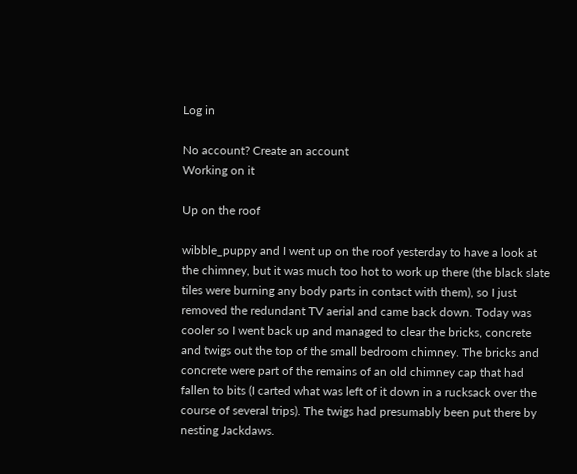Log in

No account? Create an account
Working on it

Up on the roof

wibble_puppy and I went up on the roof yesterday to have a look at the chimney, but it was much too hot to work up there (the black slate tiles were burning any body parts in contact with them), so I just removed the redundant TV aerial and came back down. Today was cooler so I went back up and managed to clear the bricks, concrete and twigs out the top of the small bedroom chimney. The bricks and concrete were part of the remains of an old chimney cap that had fallen to bits (I carted what was left of it down in a rucksack over the course of several trips). The twigs had presumably been put there by nesting Jackdaws.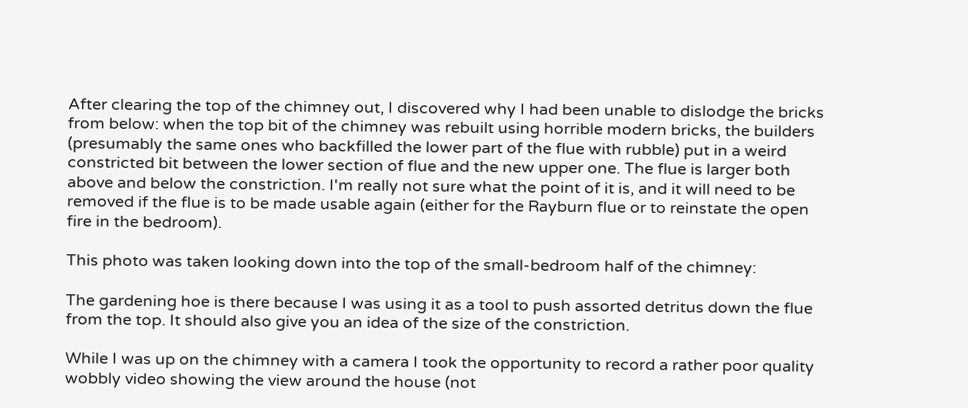After clearing the top of the chimney out, I discovered why I had been unable to dislodge the bricks from below: when the top bit of the chimney was rebuilt using horrible modern bricks, the builders (presumably the same ones who backfilled the lower part of the flue with rubble) put in a weird constricted bit between the lower section of flue and the new upper one. The flue is larger both above and below the constriction. I'm really not sure what the point of it is, and it will need to be removed if the flue is to be made usable again (either for the Rayburn flue or to reinstate the open fire in the bedroom).

This photo was taken looking down into the top of the small-bedroom half of the chimney:

The gardening hoe is there because I was using it as a tool to push assorted detritus down the flue from the top. It should also give you an idea of the size of the constriction.

While I was up on the chimney with a camera I took the opportunity to record a rather poor quality wobbly video showing the view around the house (not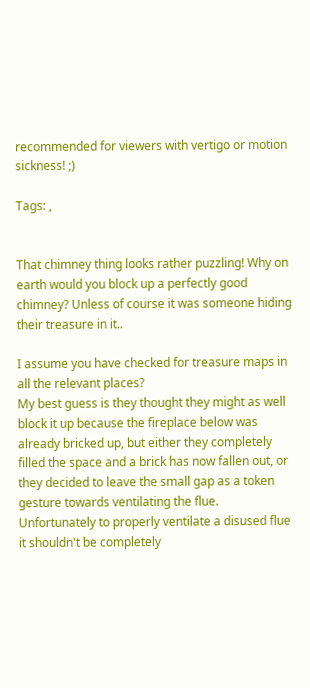recommended for viewers with vertigo or motion sickness! ;)

Tags: ,


That chimney thing looks rather puzzling! Why on earth would you block up a perfectly good chimney? Unless of course it was someone hiding their treasure in it..

I assume you have checked for treasure maps in all the relevant places?
My best guess is they thought they might as well block it up because the fireplace below was already bricked up, but either they completely filled the space and a brick has now fallen out, or they decided to leave the small gap as a token gesture towards ventilating the flue. Unfortunately to properly ventilate a disused flue it shouldn't be completely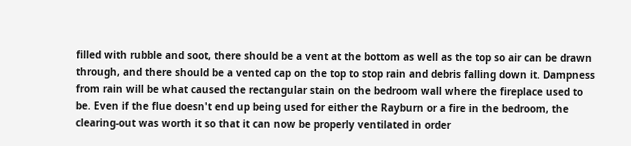filled with rubble and soot, there should be a vent at the bottom as well as the top so air can be drawn through, and there should be a vented cap on the top to stop rain and debris falling down it. Dampness from rain will be what caused the rectangular stain on the bedroom wall where the fireplace used to be. Even if the flue doesn't end up being used for either the Rayburn or a fire in the bedroom, the clearing-out was worth it so that it can now be properly ventilated in order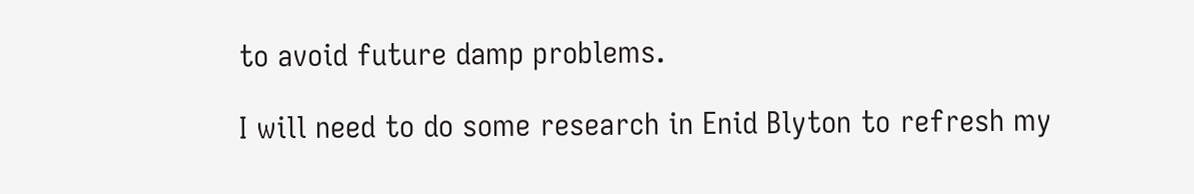to avoid future damp problems.

I will need to do some research in Enid Blyton to refresh my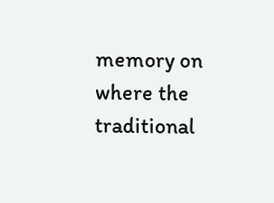memory on where the traditional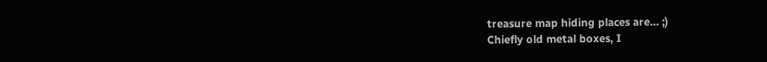treasure map hiding places are... ;)
Chiefly old metal boxes, I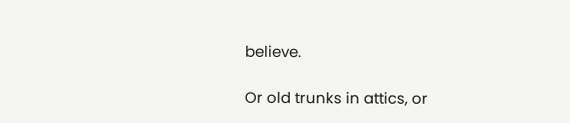believe.

Or old trunks in attics, or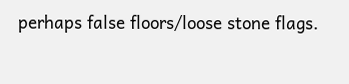perhaps false floors/loose stone flags.